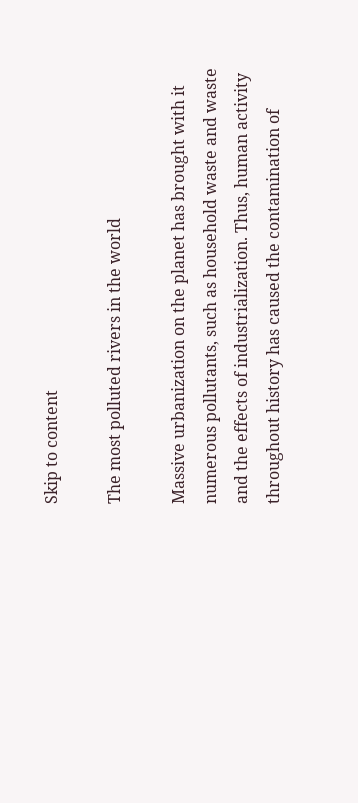Skip to content

The most polluted rivers in the world

Massive urbanization on the planet has brought with it numerous pollutants, such as household waste and waste and the effects of industrialization. Thus, human activity throughout history has caused the contamination of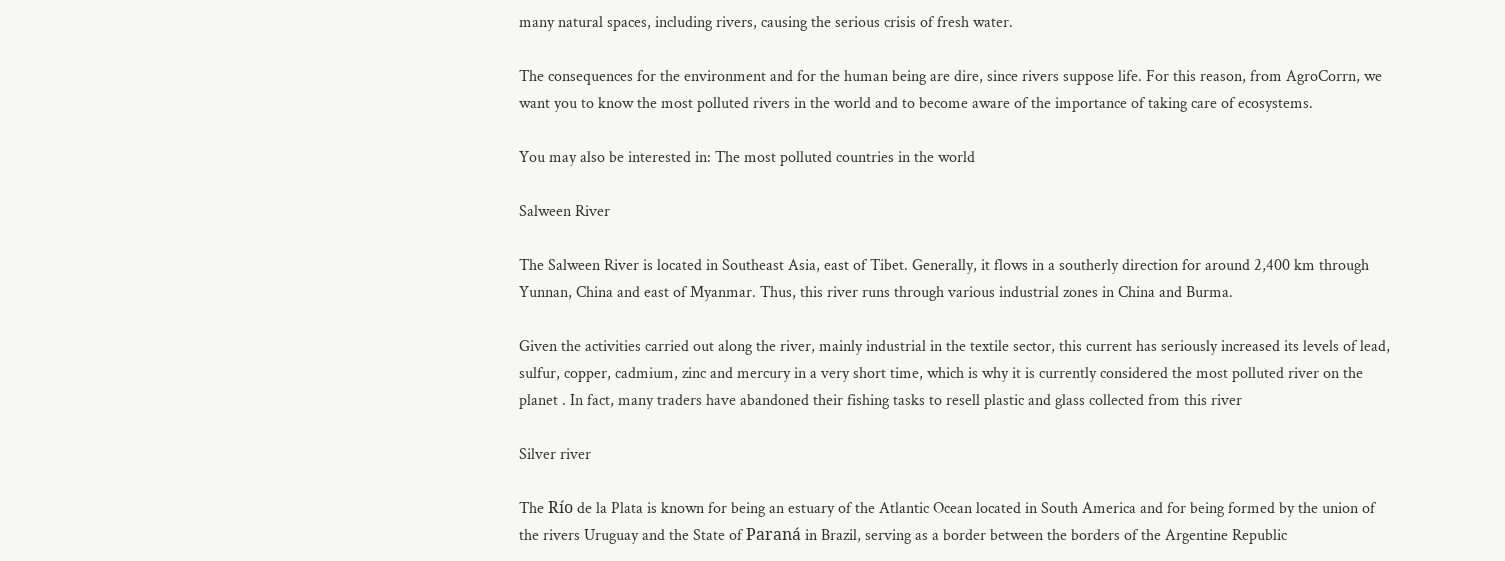many natural spaces, including rivers, causing the serious crisis of fresh water.

The consequences for the environment and for the human being are dire, since rivers suppose life. For this reason, from AgroCorrn, we want you to know the most polluted rivers in the world and to become aware of the importance of taking care of ecosystems.

You may also be interested in: The most polluted countries in the world

Salween River

The Salween River is located in Southeast Asia, east of Tibet. Generally, it flows in a southerly direction for around 2,400 km through Yunnan, China and east of Myanmar. Thus, this river runs through various industrial zones in China and Burma.

Given the activities carried out along the river, mainly industrial in the textile sector, this current has seriously increased its levels of lead, sulfur, copper, cadmium, zinc and mercury in a very short time, which is why it is currently considered the most polluted river on the planet . In fact, many traders have abandoned their fishing tasks to resell plastic and glass collected from this river

Silver river

The Río de la Plata is known for being an estuary of the Atlantic Ocean located in South America and for being formed by the union of the rivers Uruguay and the State of Paraná in Brazil, serving as a border between the borders of the Argentine Republic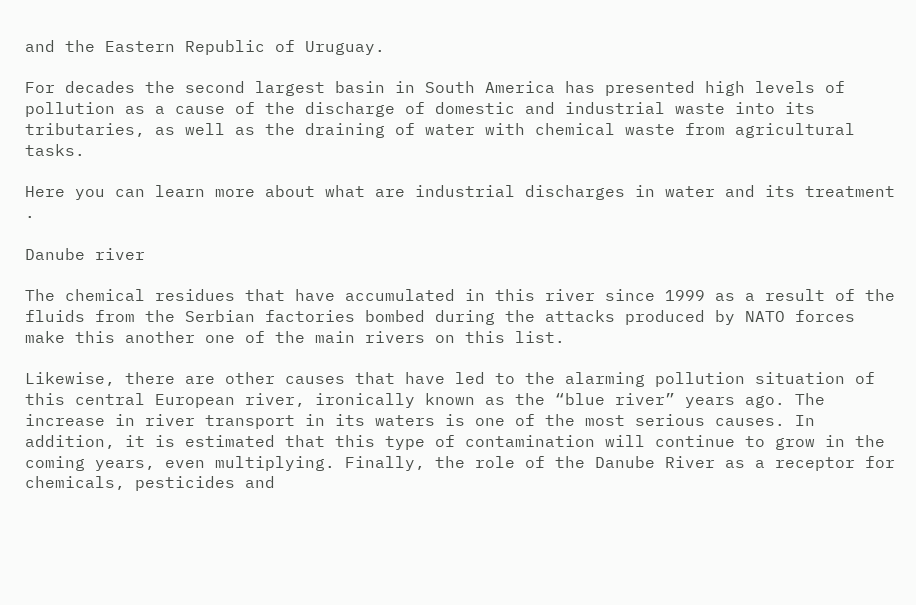and the Eastern Republic of Uruguay.

For decades the second largest basin in South America has presented high levels of pollution as a cause of the discharge of domestic and industrial waste into its tributaries, as well as the draining of water with chemical waste from agricultural tasks.

Here you can learn more about what are industrial discharges in water and its treatment .

Danube river

The chemical residues that have accumulated in this river since 1999 as a result of the fluids from the Serbian factories bombed during the attacks produced by NATO forces make this another one of the main rivers on this list.

Likewise, there are other causes that have led to the alarming pollution situation of this central European river, ironically known as the “blue river” years ago. The increase in river transport in its waters is one of the most serious causes. In addition, it is estimated that this type of contamination will continue to grow in the coming years, even multiplying. Finally, the role of the Danube River as a receptor for chemicals, pesticides and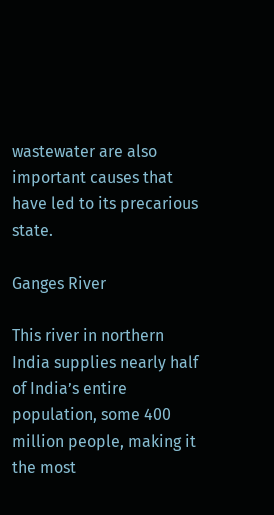wastewater are also important causes that have led to its precarious state.

Ganges River

This river in northern India supplies nearly half of India’s entire population, some 400 million people, making it the most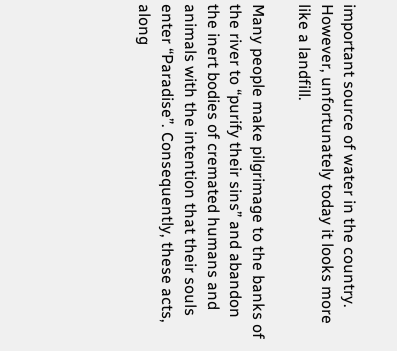important source of water in the country. However, unfortunately today it looks more like a landfill.

Many people make pilgrimage to the banks of the river to “purify their sins” and abandon the inert bodies of cremated humans and animals with the intention that their souls enter “Paradise”. Consequently, these acts, along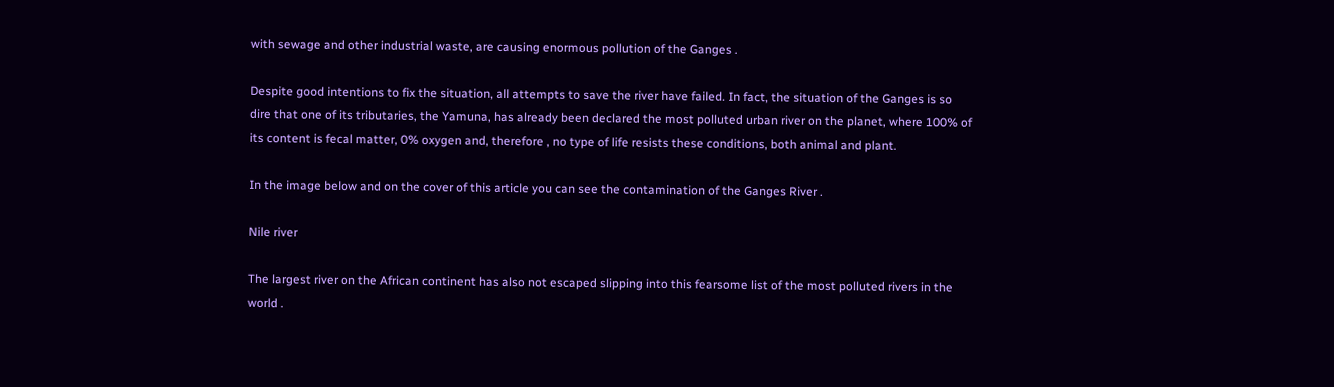with sewage and other industrial waste, are causing enormous pollution of the Ganges .

Despite good intentions to fix the situation, all attempts to save the river have failed. In fact, the situation of the Ganges is so dire that one of its tributaries, the Yamuna, has already been declared the most polluted urban river on the planet, where 100% of its content is fecal matter, 0% oxygen and, therefore , no type of life resists these conditions, both animal and plant.

In the image below and on the cover of this article you can see the contamination of the Ganges River .

Nile river

The largest river on the African continent has also not escaped slipping into this fearsome list of the most polluted rivers in the world .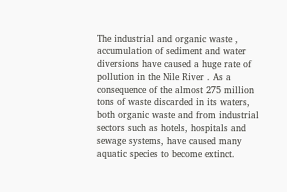The industrial and organic waste , accumulation of sediment and water diversions have caused a huge rate of pollution in the Nile River . As a consequence of the almost 275 million tons of waste discarded in its waters, both organic waste and from industrial sectors such as hotels, hospitals and sewage systems, have caused many aquatic species to become extinct.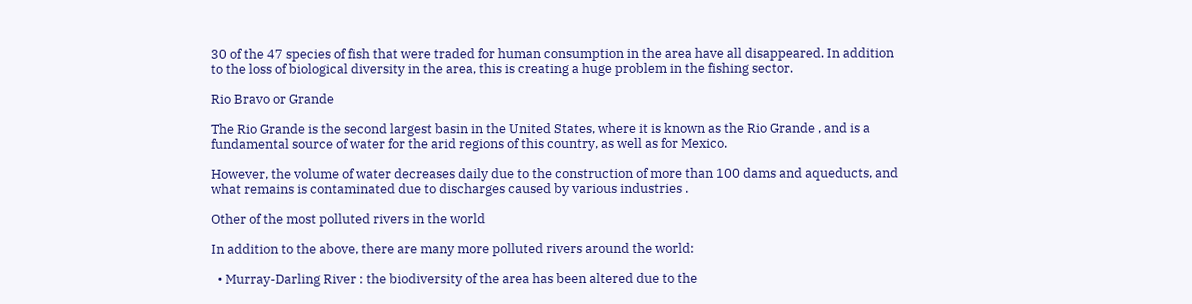30 of the 47 species of fish that were traded for human consumption in the area have all disappeared. In addition to the loss of biological diversity in the area, this is creating a huge problem in the fishing sector.

Rio Bravo or Grande

The Rio Grande is the second largest basin in the United States, where it is known as the Rio Grande , and is a fundamental source of water for the arid regions of this country, as well as for Mexico.

However, the volume of water decreases daily due to the construction of more than 100 dams and aqueducts, and what remains is contaminated due to discharges caused by various industries .

Other of the most polluted rivers in the world

In addition to the above, there are many more polluted rivers around the world:

  • Murray-Darling River : the biodiversity of the area has been altered due to the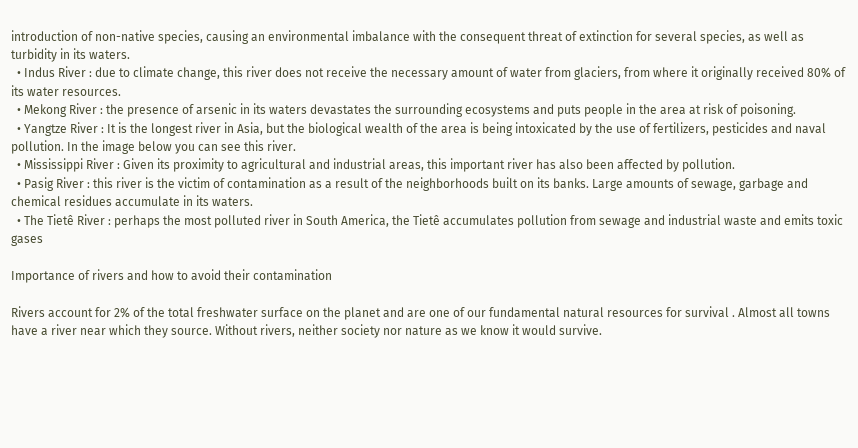introduction of non-native species, causing an environmental imbalance with the consequent threat of extinction for several species, as well as turbidity in its waters.
  • Indus River : due to climate change, this river does not receive the necessary amount of water from glaciers, from where it originally received 80% of its water resources.
  • Mekong River : the presence of arsenic in its waters devastates the surrounding ecosystems and puts people in the area at risk of poisoning.
  • Yangtze River : It is the longest river in Asia, but the biological wealth of the area is being intoxicated by the use of fertilizers, pesticides and naval pollution. In the image below you can see this river.
  • Mississippi River : Given its proximity to agricultural and industrial areas, this important river has also been affected by pollution.
  • Pasig River : this river is the victim of contamination as a result of the neighborhoods built on its banks. Large amounts of sewage, garbage and chemical residues accumulate in its waters.
  • The Tietê River : perhaps the most polluted river in South America, the Tietê accumulates pollution from sewage and industrial waste and emits toxic gases

Importance of rivers and how to avoid their contamination

Rivers account for 2% of the total freshwater surface on the planet and are one of our fundamental natural resources for survival . Almost all towns have a river near which they source. Without rivers, neither society nor nature as we know it would survive.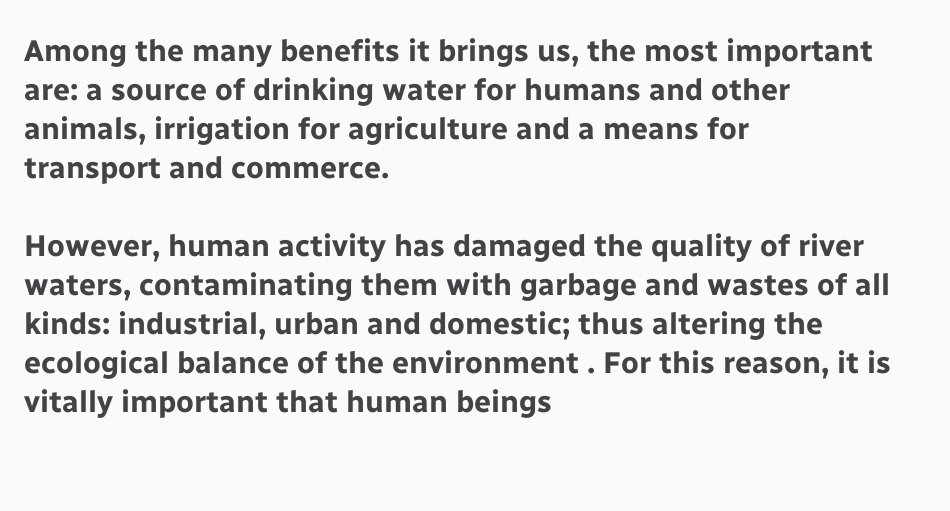Among the many benefits it brings us, the most important are: a source of drinking water for humans and other animals, irrigation for agriculture and a means for transport and commerce.

However, human activity has damaged the quality of river waters, contaminating them with garbage and wastes of all kinds: industrial, urban and domestic; thus altering the ecological balance of the environment . For this reason, it is vitally important that human beings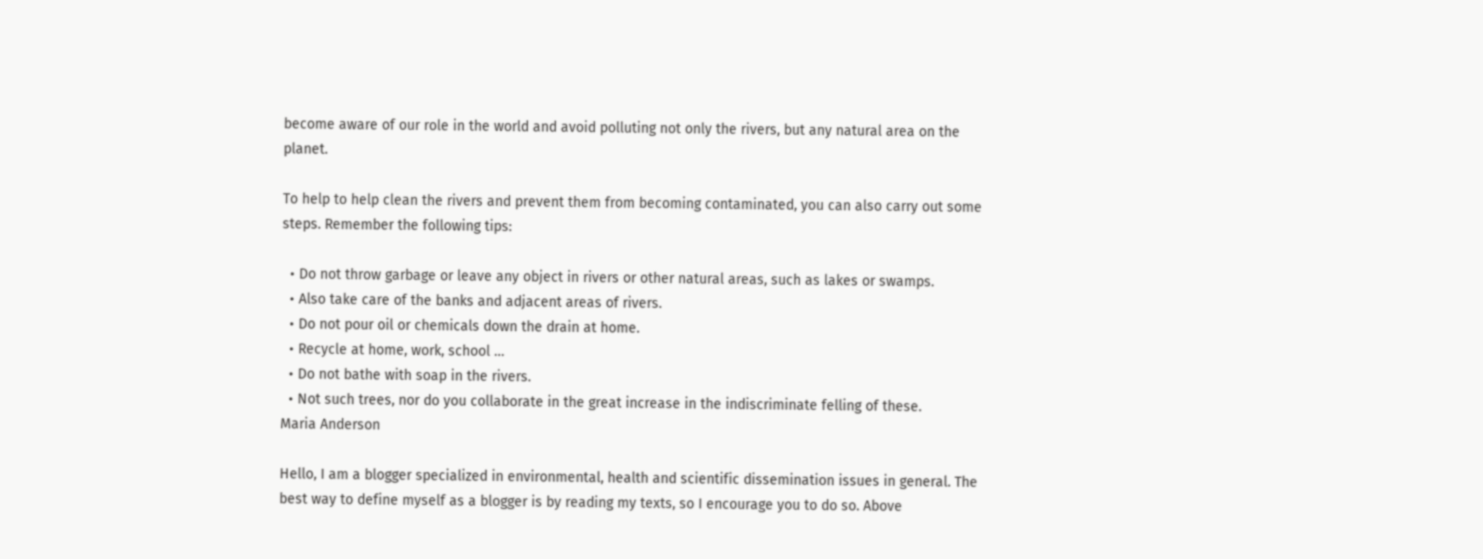become aware of our role in the world and avoid polluting not only the rivers, but any natural area on the planet.

To help to help clean the rivers and prevent them from becoming contaminated, you can also carry out some steps. Remember the following tips:

  • Do not throw garbage or leave any object in rivers or other natural areas, such as lakes or swamps.
  • Also take care of the banks and adjacent areas of rivers.
  • Do not pour oil or chemicals down the drain at home.
  • Recycle at home, work, school …
  • Do not bathe with soap in the rivers.
  • Not such trees, nor do you collaborate in the great increase in the indiscriminate felling of these.
Maria Anderson

Hello, I am a blogger specialized in environmental, health and scientific dissemination issues in general. The best way to define myself as a blogger is by reading my texts, so I encourage you to do so. Above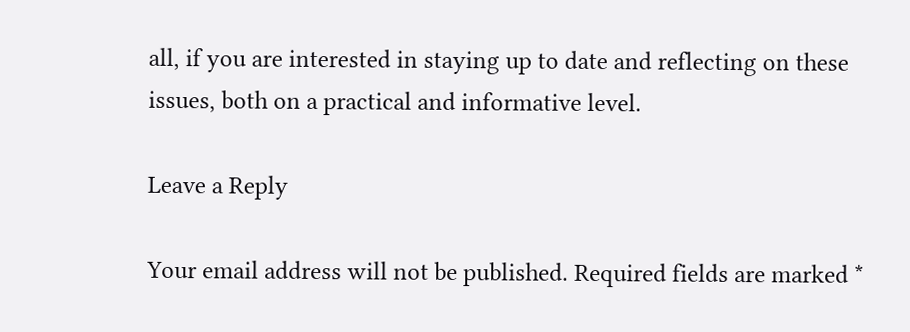all, if you are interested in staying up to date and reflecting on these issues, both on a practical and informative level.

Leave a Reply

Your email address will not be published. Required fields are marked *